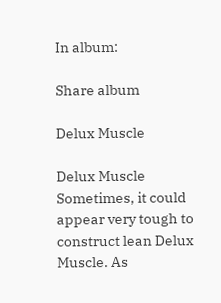In album:

Share album

Delux Muscle

Delux Muscle
Sometimes, it could appear very tough to construct lean Delux Muscle. As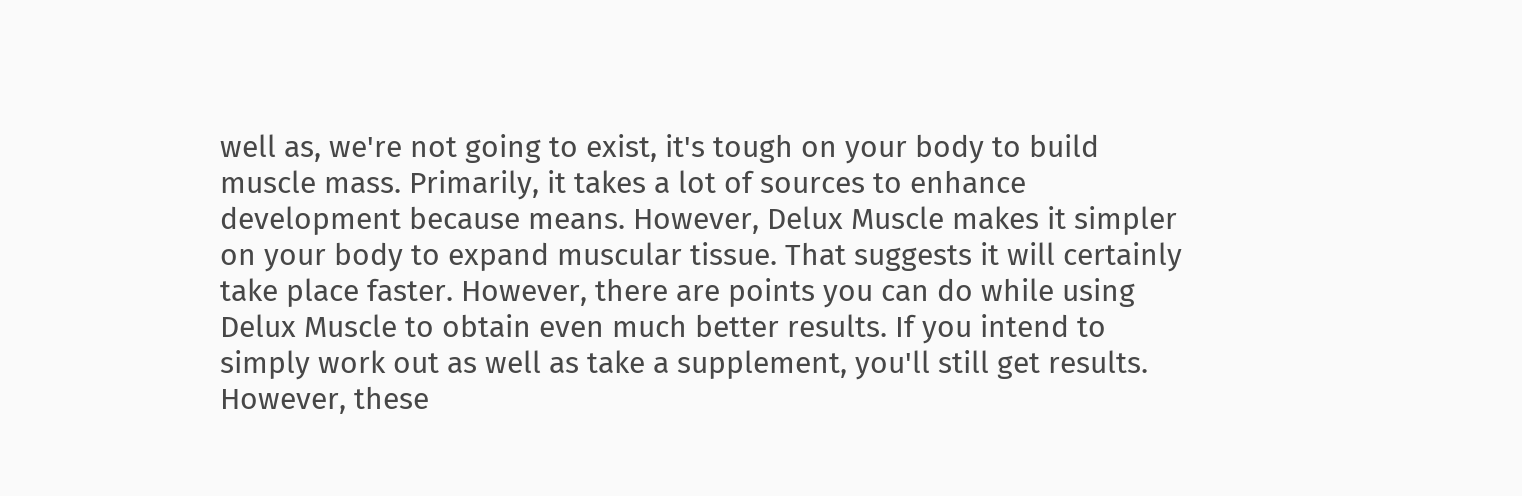well as, we're not going to exist, it's tough on your body to build muscle mass. Primarily, it takes a lot of sources to enhance development because means. However, Delux Muscle makes it simpler on your body to expand muscular tissue. That suggests it will certainly take place faster. However, there are points you can do while using Delux Muscle to obtain even much better results. If you intend to simply work out as well as take a supplement, you'll still get results. However, these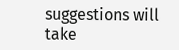suggestions will take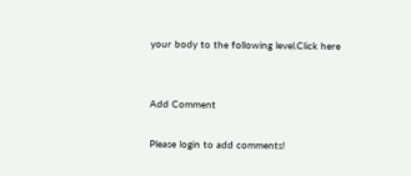your body to the following level.Click here


Add Comment

Please login to add comments!